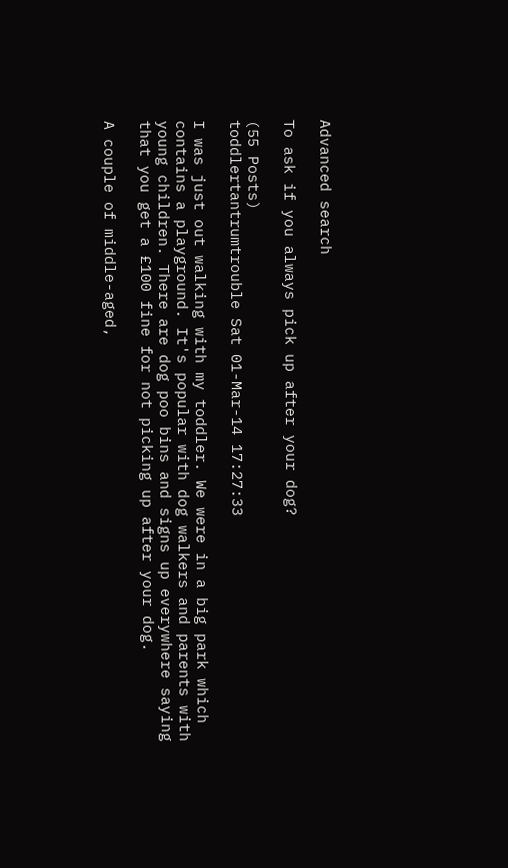Advanced search

To ask if you always pick up after your dog?

(55 Posts)
toddlertantrumtrouble Sat 01-Mar-14 17:27:33

I was just out walking with my toddler. We were in a big park which contains a playground. It's popular with dog walkers and parents with young children. There are dog poo bins and signs up everywhere saying that you get a £100 fine for not picking up after your dog.

A couple of middle-aged,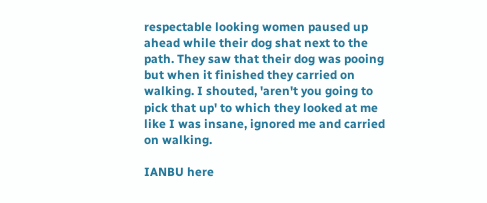respectable looking women paused up ahead while their dog shat next to the path. They saw that their dog was pooing but when it finished they carried on walking. I shouted, 'aren't you going to pick that up' to which they looked at me like I was insane, ignored me and carried on walking.

IANBU here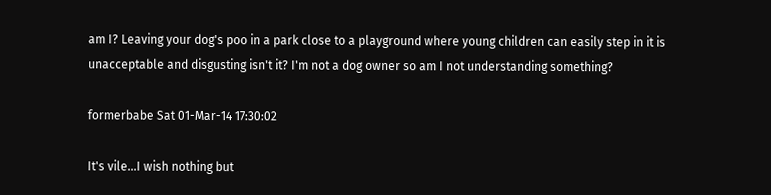am I? Leaving your dog's poo in a park close to a playground where young children can easily step in it is unacceptable and disgusting isn't it? I'm not a dog owner so am I not understanding something?

formerbabe Sat 01-Mar-14 17:30:02

It's vile...I wish nothing but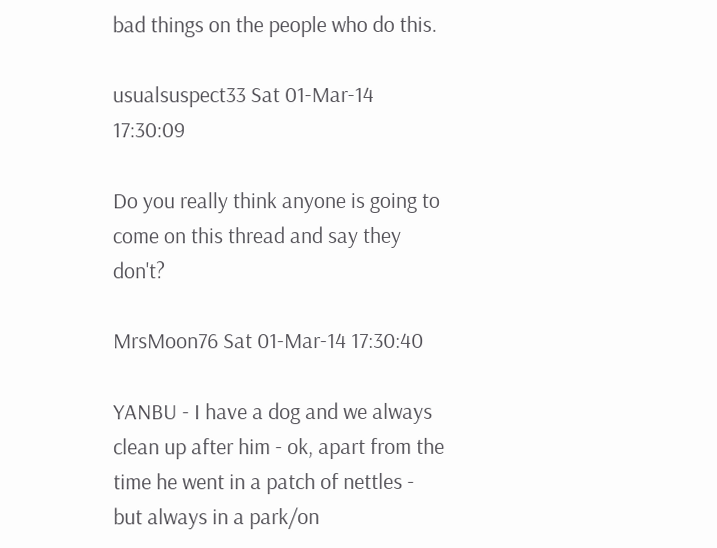bad things on the people who do this.

usualsuspect33 Sat 01-Mar-14 17:30:09

Do you really think anyone is going to come on this thread and say they don't?

MrsMoon76 Sat 01-Mar-14 17:30:40

YANBU - I have a dog and we always clean up after him - ok, apart from the time he went in a patch of nettles - but always in a park/on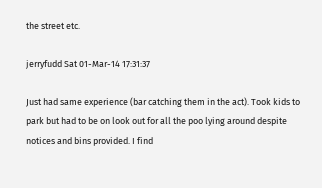the street etc.

jerryfudd Sat 01-Mar-14 17:31:37

Just had same experience (bar catching them in the act). Took kids to park but had to be on look out for all the poo lying around despite notices and bins provided. I find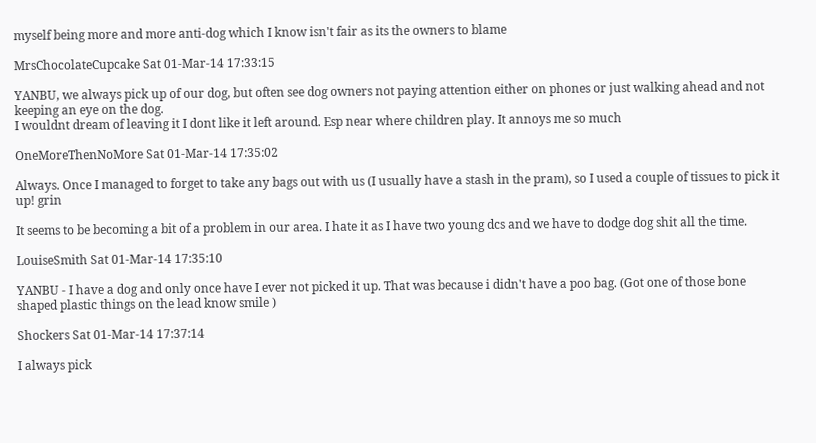myself being more and more anti-dog which I know isn't fair as its the owners to blame

MrsChocolateCupcake Sat 01-Mar-14 17:33:15

YANBU, we always pick up of our dog, but often see dog owners not paying attention either on phones or just walking ahead and not keeping an eye on the dog.
I wouldnt dream of leaving it I dont like it left around. Esp near where children play. It annoys me so much

OneMoreThenNoMore Sat 01-Mar-14 17:35:02

Always. Once I managed to forget to take any bags out with us (I usually have a stash in the pram), so I used a couple of tissues to pick it up! grin

It seems to be becoming a bit of a problem in our area. I hate it as I have two young dcs and we have to dodge dog shit all the time.

LouiseSmith Sat 01-Mar-14 17:35:10

YANBU - I have a dog and only once have I ever not picked it up. That was because i didn't have a poo bag. (Got one of those bone shaped plastic things on the lead know smile )

Shockers Sat 01-Mar-14 17:37:14

I always pick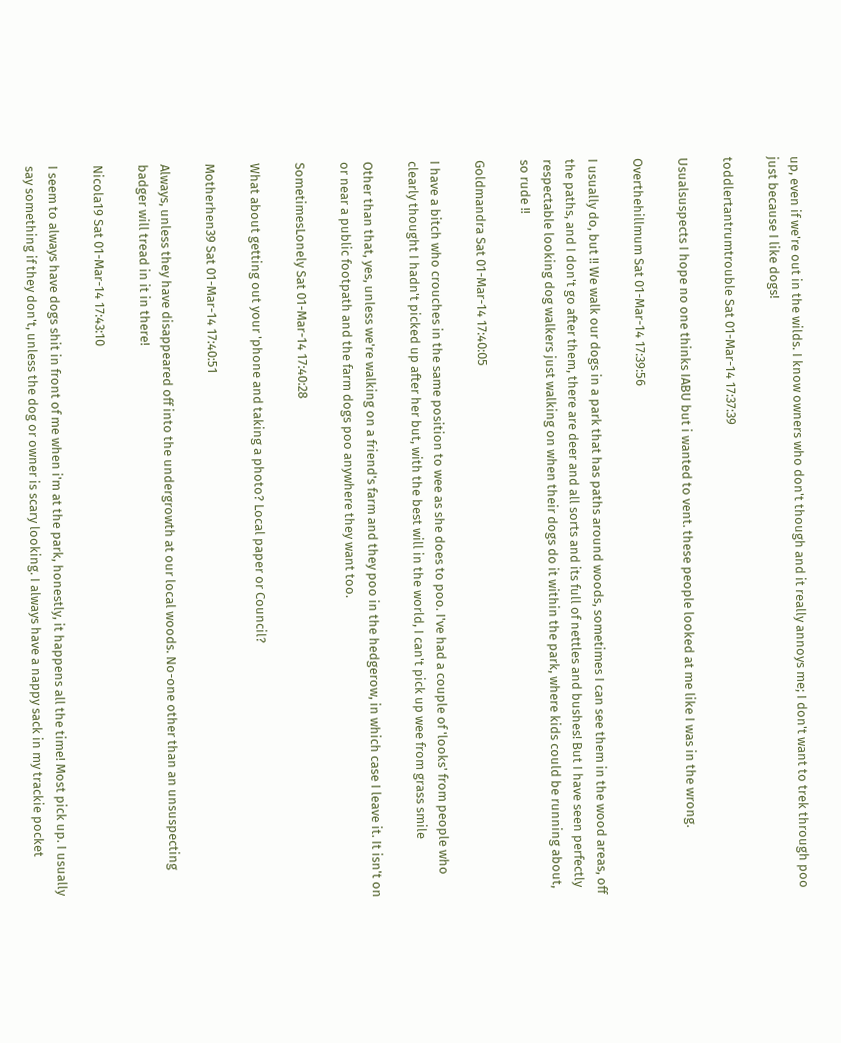up, even if we're out in the wilds. I know owners who don't though and it really annoys me; I don't want to trek through poo just because I like dogs!

toddlertantrumtrouble Sat 01-Mar-14 17:37:39

Usualsuspects I hope no one thinks IABU but i wanted to vent. these people looked at me like I was in the wrong.

Overthehillmum Sat 01-Mar-14 17:39:56

I usually do, but !! We walk our dogs in a park that has paths around woods, sometimes I can see them in the wood areas, off the paths, and I don't go after them, there are deer and all sorts and its full of nettles and bushes! But I have seen perfectly respectable looking dog walkers just walking on when their dogs do it within the park, where kids could be running about, so rude !!

Goldmandra Sat 01-Mar-14 17:40:05

I have a bitch who crouches in the same position to wee as she does to poo. I've had a couple of 'looks' from people who clearly thought I hadn't picked up after her but, with the best will in the world, I can't pick up wee from grass smile

Other than that, yes, unless we're walking on a friend's farm and they poo in the hedgerow, in which case I leave it. It isn't on or near a public footpath and the farm dogs poo anywhere they want too.

SometimesLonely Sat 01-Mar-14 17:40:28

What about getting out your 'phone and taking a photo? Local paper or Council?

Motherhen39 Sat 01-Mar-14 17:40:51

Always, unless they have disappeared off into the undergrowth at our local woods. No-one other than an unsuspecting badger will tread in it in there!

Nicola19 Sat 01-Mar-14 17:43:10

I seem to always have dogs shit in front of me when i'm at the park, honestly, it happens all the time! Most pick up. I usually say something if they don't, unless the dog or owner is scary looking. I always have a nappy sack in my trackie pocket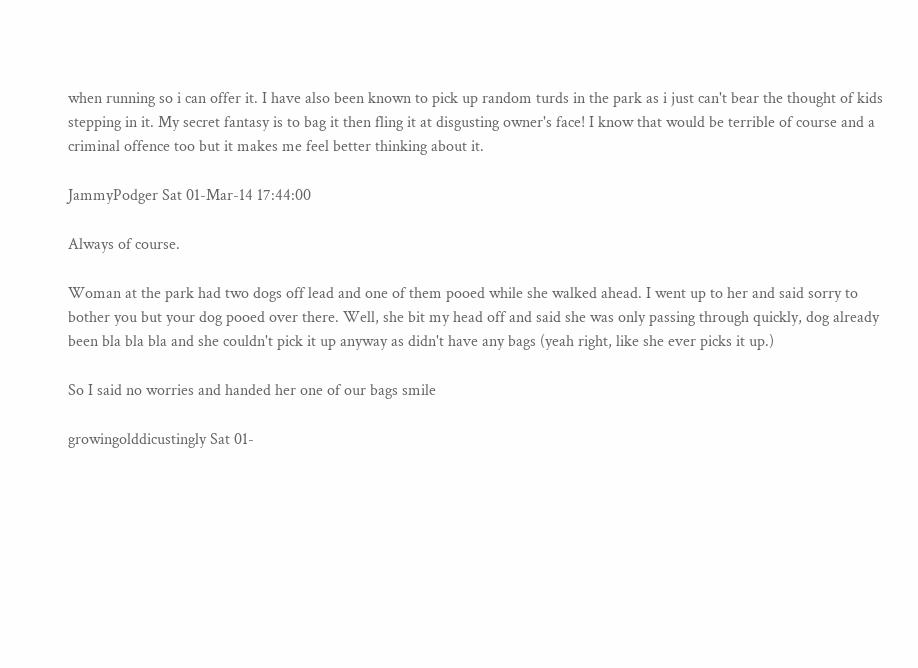when running so i can offer it. I have also been known to pick up random turds in the park as i just can't bear the thought of kids stepping in it. My secret fantasy is to bag it then fling it at disgusting owner's face! I know that would be terrible of course and a criminal offence too but it makes me feel better thinking about it.

JammyPodger Sat 01-Mar-14 17:44:00

Always of course.

Woman at the park had two dogs off lead and one of them pooed while she walked ahead. I went up to her and said sorry to bother you but your dog pooed over there. Well, she bit my head off and said she was only passing through quickly, dog already been bla bla bla and she couldn't pick it up anyway as didn't have any bags (yeah right, like she ever picks it up.)

So I said no worries and handed her one of our bags smile

growingolddicustingly Sat 01-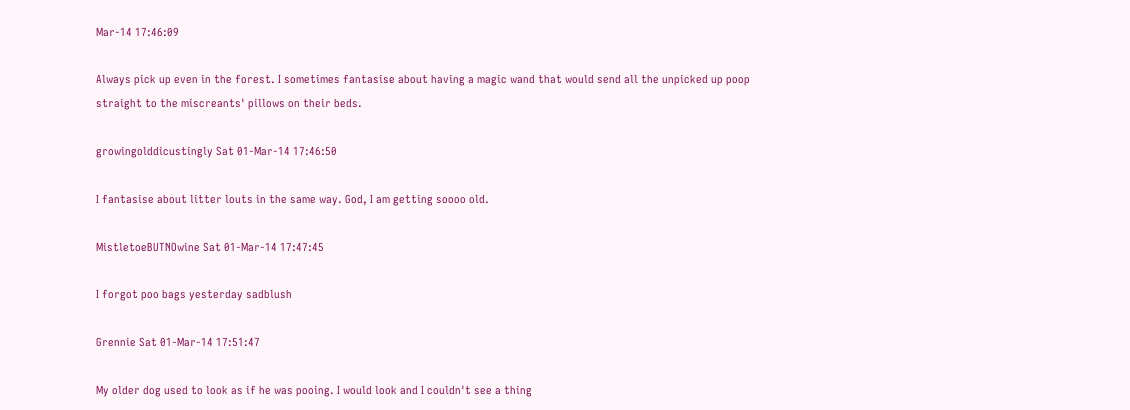Mar-14 17:46:09

Always pick up even in the forest. I sometimes fantasise about having a magic wand that would send all the unpicked up poop straight to the miscreants' pillows on their beds.

growingolddicustingly Sat 01-Mar-14 17:46:50

I fantasise about litter louts in the same way. God, I am getting soooo old.

MistletoeBUTNOwine Sat 01-Mar-14 17:47:45

I forgot poo bags yesterday sadblush

Grennie Sat 01-Mar-14 17:51:47

My older dog used to look as if he was pooing. I would look and I couldn't see a thing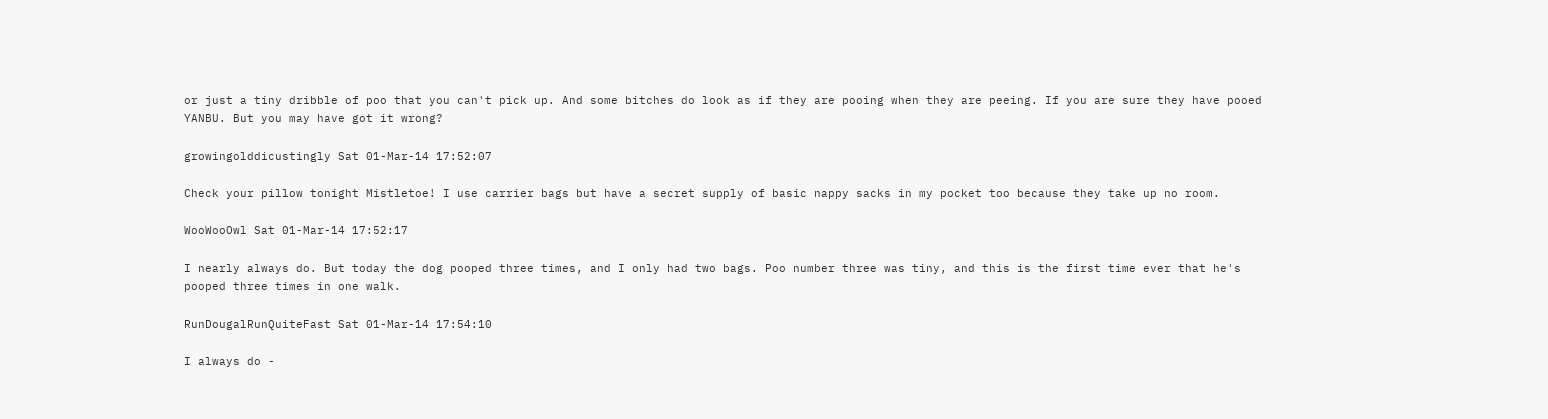or just a tiny dribble of poo that you can't pick up. And some bitches do look as if they are pooing when they are peeing. If you are sure they have pooed YANBU. But you may have got it wrong?

growingolddicustingly Sat 01-Mar-14 17:52:07

Check your pillow tonight Mistletoe! I use carrier bags but have a secret supply of basic nappy sacks in my pocket too because they take up no room.

WooWooOwl Sat 01-Mar-14 17:52:17

I nearly always do. But today the dog pooped three times, and I only had two bags. Poo number three was tiny, and this is the first time ever that he's pooped three times in one walk.

RunDougalRunQuiteFast Sat 01-Mar-14 17:54:10

I always do -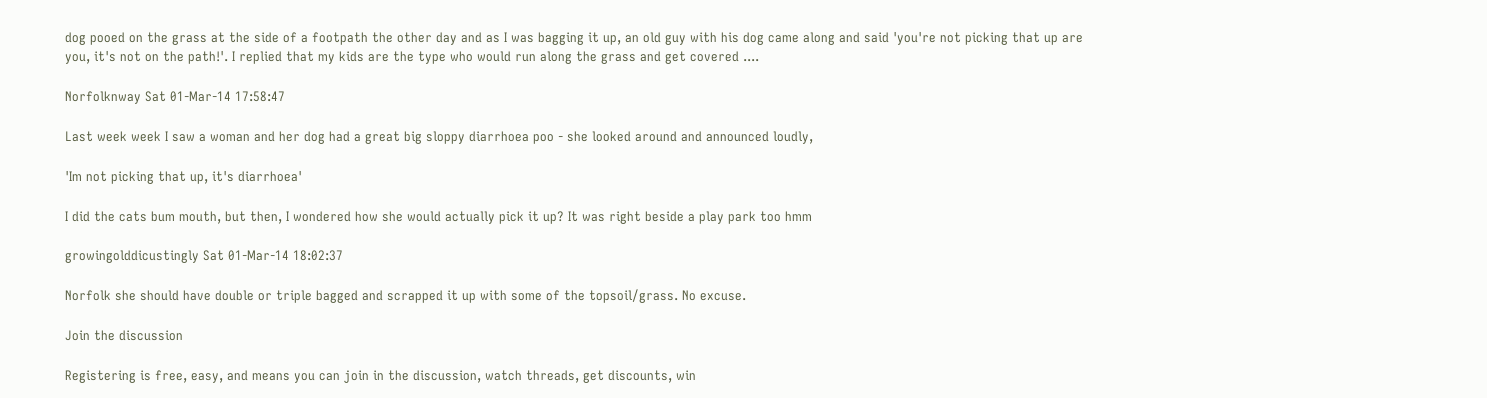dog pooed on the grass at the side of a footpath the other day and as I was bagging it up, an old guy with his dog came along and said 'you're not picking that up are you, it's not on the path!'. I replied that my kids are the type who would run along the grass and get covered ....

Norfolknway Sat 01-Mar-14 17:58:47

Last week week I saw a woman and her dog had a great big sloppy diarrhoea poo - she looked around and announced loudly,

'Im not picking that up, it's diarrhoea'

I did the cats bum mouth, but then, I wondered how she would actually pick it up? It was right beside a play park too hmm

growingolddicustingly Sat 01-Mar-14 18:02:37

Norfolk she should have double or triple bagged and scrapped it up with some of the topsoil/grass. No excuse.

Join the discussion

Registering is free, easy, and means you can join in the discussion, watch threads, get discounts, win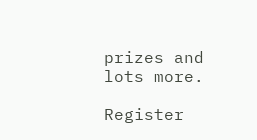prizes and lots more.

Register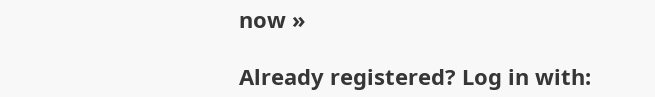now »

Already registered? Log in with: